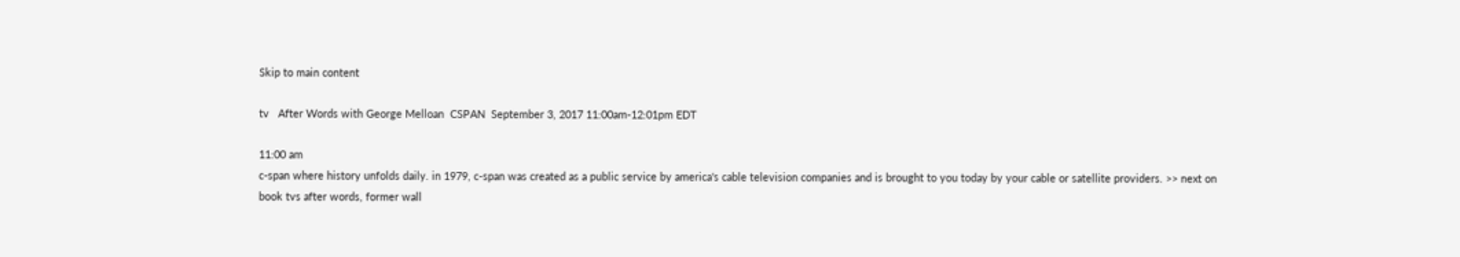Skip to main content

tv   After Words with George Melloan  CSPAN  September 3, 2017 11:00am-12:01pm EDT

11:00 am
c-span where history unfolds daily. in 1979, c-span was created as a public service by america's cable television companies and is brought to you today by your cable or satellite providers. >> next on book tvs after words, former wall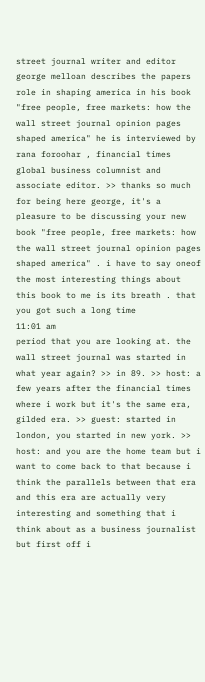street journal writer and editor george melloan describes the papers role in shaping america in his book "free people, free markets: how the wall street journal opinion pages shaped america" he is interviewed by rana foroohar , financial times global business columnist and associate editor. >> thanks so much for being here george, it's a pleasure to be discussing your new book "free people, free markets: how the wall street journal opinion pages shaped america" . i have to say oneof the most interesting things about this book to me is its breath . that you got such a long time
11:01 am
period that you are looking at. the wall street journal was started in what year again? >> in 89. >> host: a few years after the financial times where i work but it's the same era, gilded era. >> guest: started in london, you started in new york. >> host: and you are the home team but i want to come back to that because i think the parallels between that era and this era are actually very interesting and something that i think about as a business journalist but first off i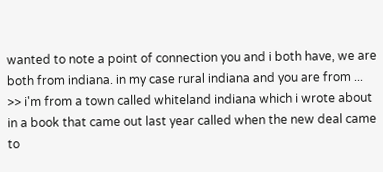wanted to note a point of connection you and i both have, we are both from indiana. in my case rural indiana and you are from ... >> i'm from a town called whiteland indiana which i wrote about in a book that came out last year called when the new deal came to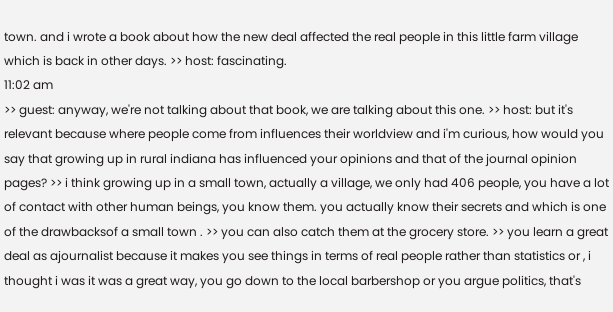town. and i wrote a book about how the new deal affected the real people in this little farm village which is back in other days. >> host: fascinating.
11:02 am
>> guest: anyway, we're not talking about that book, we are talking about this one. >> host: but it's relevant because where people come from influences their worldview and i'm curious, how would you say that growing up in rural indiana has influenced your opinions and that of the journal opinion pages? >> i think growing up in a small town, actually a village, we only had 406 people, you have a lot of contact with other human beings, you know them. you actually know their secrets and which is one of the drawbacksof a small town . >> you can also catch them at the grocery store. >> you learn a great deal as ajournalist because it makes you see things in terms of real people rather than statistics or , i thought i was it was a great way, you go down to the local barbershop or you argue politics, that's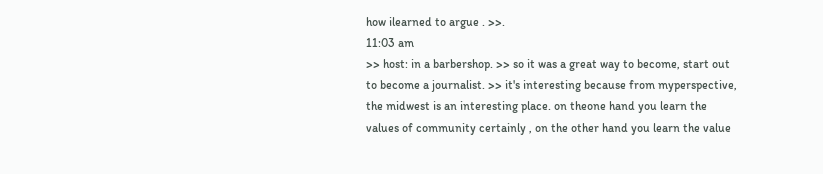how ilearned to argue . >>.
11:03 am
>> host: in a barbershop. >> so it was a great way to become, start out to become a journalist. >> it's interesting because from myperspective, the midwest is an interesting place. on theone hand you learn the values of community certainly , on the other hand you learn the value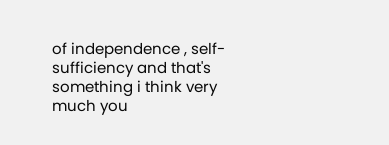of independence , self-sufficiency and that's something i think very much you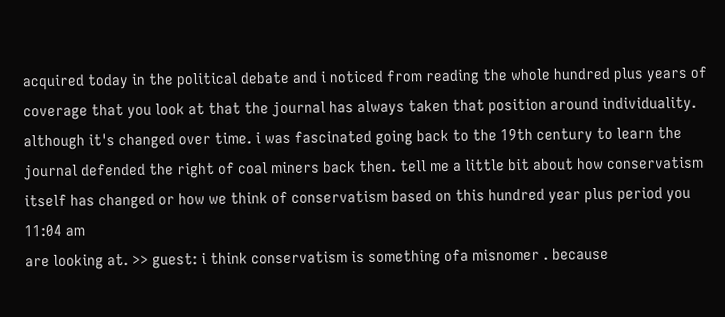acquired today in the political debate and i noticed from reading the whole hundred plus years of coverage that you look at that the journal has always taken that position around individuality. although it's changed over time. i was fascinated going back to the 19th century to learn the journal defended the right of coal miners back then. tell me a little bit about how conservatism itself has changed or how we think of conservatism based on this hundred year plus period you
11:04 am
are looking at. >> guest: i think conservatism is something ofa misnomer . because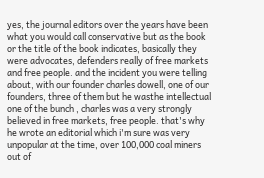yes, the journal editors over the years have been what you would call conservative but as the book or the title of the book indicates, basically they were advocates, defenders really of free markets and free people. and the incident you were telling about, with our founder charles dowell, one of our founders, three of them but he wasthe intellectual one of the bunch , charles was a very strongly believed in free markets, free people. that's why he wrote an editorial which i'm sure was very unpopular at the time, over 100,000 coal miners out of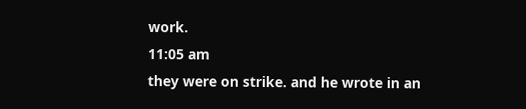work.
11:05 am
they were on strike. and he wrote in an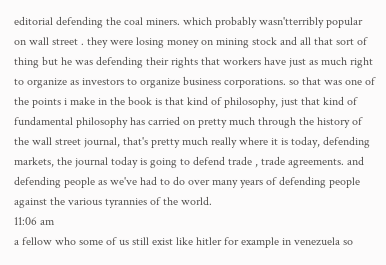editorial defending the coal miners. which probably wasn'tterribly popular on wall street . they were losing money on mining stock and all that sort of thing but he was defending their rights that workers have just as much right to organize as investors to organize business corporations. so that was one of the points i make in the book is that kind of philosophy, just that kind of fundamental philosophy has carried on pretty much through the history of the wall street journal, that's pretty much really where it is today, defending markets, the journal today is going to defend trade , trade agreements. and defending people as we've had to do over many years of defending people against the various tyrannies of the world.
11:06 am
a fellow who some of us still exist like hitler for example in venezuela so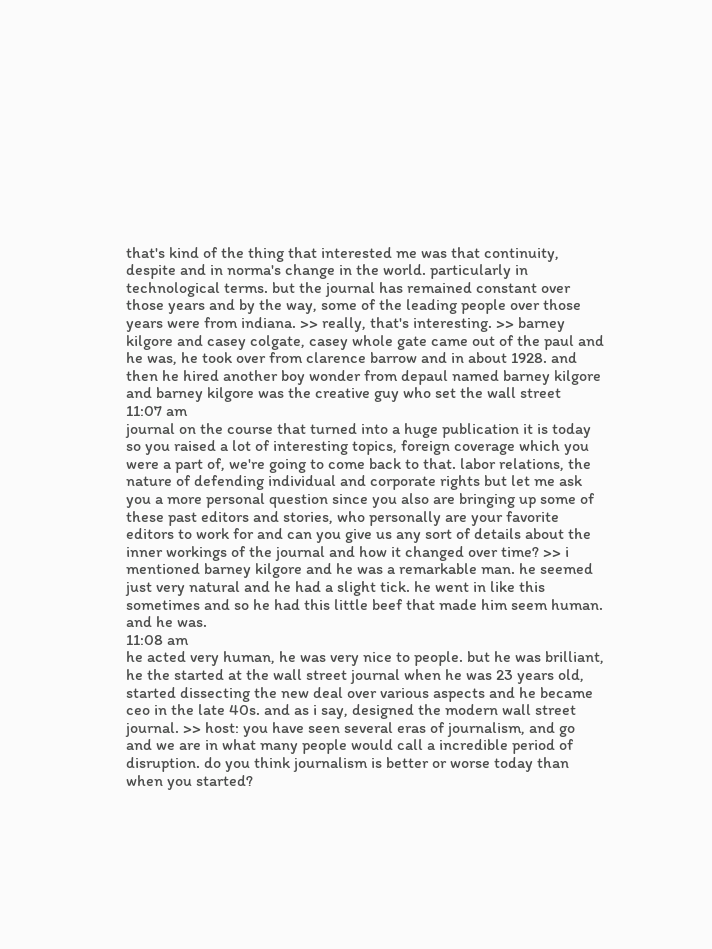that's kind of the thing that interested me was that continuity, despite and in norma's change in the world. particularly in technological terms. but the journal has remained constant over those years and by the way, some of the leading people over those years were from indiana. >> really, that's interesting. >> barney kilgore and casey colgate, casey whole gate came out of the paul and he was, he took over from clarence barrow and in about 1928. and then he hired another boy wonder from depaul named barney kilgore and barney kilgore was the creative guy who set the wall street
11:07 am
journal on the course that turned into a huge publication it is today so you raised a lot of interesting topics, foreign coverage which you were a part of, we're going to come back to that. labor relations, the nature of defending individual and corporate rights but let me ask you a more personal question since you also are bringing up some of these past editors and stories, who personally are your favorite editors to work for and can you give us any sort of details about the inner workings of the journal and how it changed over time? >> i mentioned barney kilgore and he was a remarkable man. he seemed just very natural and he had a slight tick. he went in like this sometimes and so he had this little beef that made him seem human. and he was.
11:08 am
he acted very human, he was very nice to people. but he was brilliant, he the started at the wall street journal when he was 23 years old, started dissecting the new deal over various aspects and he became ceo in the late 40s. and as i say, designed the modern wall street journal. >> host: you have seen several eras of journalism, and go and we are in what many people would call a incredible period of disruption. do you think journalism is better or worse today than when you started?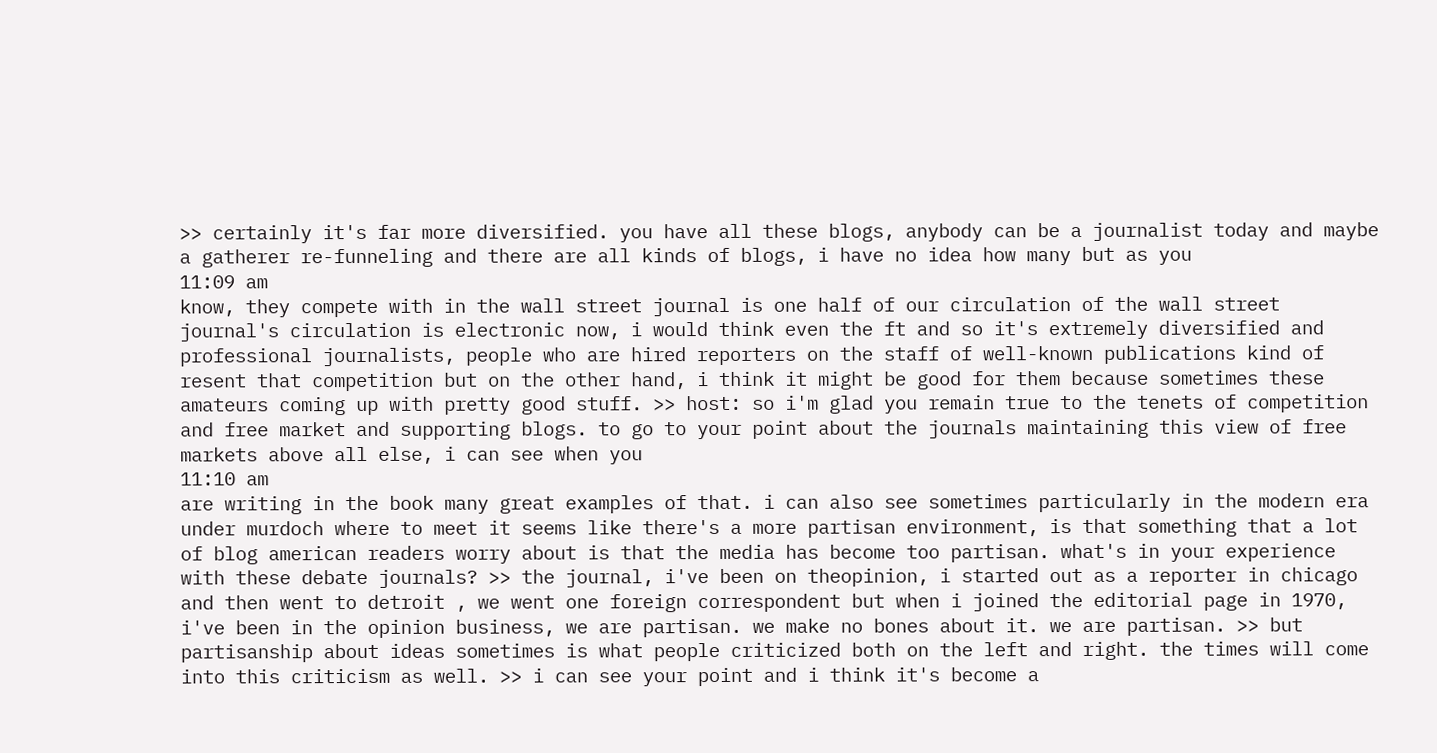>> certainly it's far more diversified. you have all these blogs, anybody can be a journalist today and maybe a gatherer re-funneling and there are all kinds of blogs, i have no idea how many but as you
11:09 am
know, they compete with in the wall street journal is one half of our circulation of the wall street journal's circulation is electronic now, i would think even the ft and so it's extremely diversified and professional journalists, people who are hired reporters on the staff of well-known publications kind of resent that competition but on the other hand, i think it might be good for them because sometimes these amateurs coming up with pretty good stuff. >> host: so i'm glad you remain true to the tenets of competition and free market and supporting blogs. to go to your point about the journals maintaining this view of free markets above all else, i can see when you
11:10 am
are writing in the book many great examples of that. i can also see sometimes particularly in the modern era under murdoch where to meet it seems like there's a more partisan environment, is that something that a lot of blog american readers worry about is that the media has become too partisan. what's in your experience with these debate journals? >> the journal, i've been on theopinion, i started out as a reporter in chicago and then went to detroit , we went one foreign correspondent but when i joined the editorial page in 1970, i've been in the opinion business, we are partisan. we make no bones about it. we are partisan. >> but partisanship about ideas sometimes is what people criticized both on the left and right. the times will come into this criticism as well. >> i can see your point and i think it's become a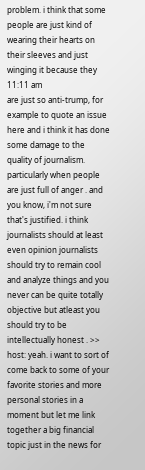problem. i think that some people are just kind of wearing their hearts on their sleeves and just winging it because they
11:11 am
are just so anti-trump, for example to quote an issue here and i think it has done some damage to the quality of journalism. particularly when people are just full of anger . and you know, i'm not sure that's justified. i think journalists should at least even opinion journalists should try to remain cool and analyze things and you never can be quite totally objective but atleast you should try to be intellectually honest . >> host: yeah. i want to sort of come back to some of your favorite stories and more personal stories in a moment but let me link together a big financial topic just in the news for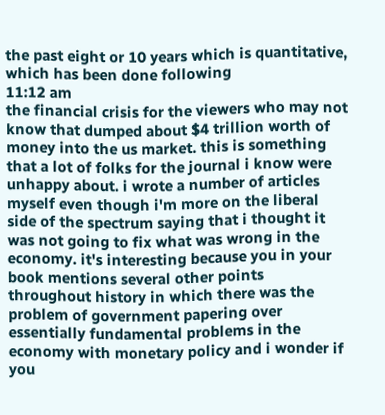the past eight or 10 years which is quantitative, which has been done following
11:12 am
the financial crisis for the viewers who may not know that dumped about $4 trillion worth of money into the us market. this is something that a lot of folks for the journal i know were unhappy about. i wrote a number of articles myself even though i'm more on the liberal side of the spectrum saying that i thought it was not going to fix what was wrong in the economy. it's interesting because you in your book mentions several other points throughout history in which there was the problem of government papering over essentially fundamental problems in the economy with monetary policy and i wonder if you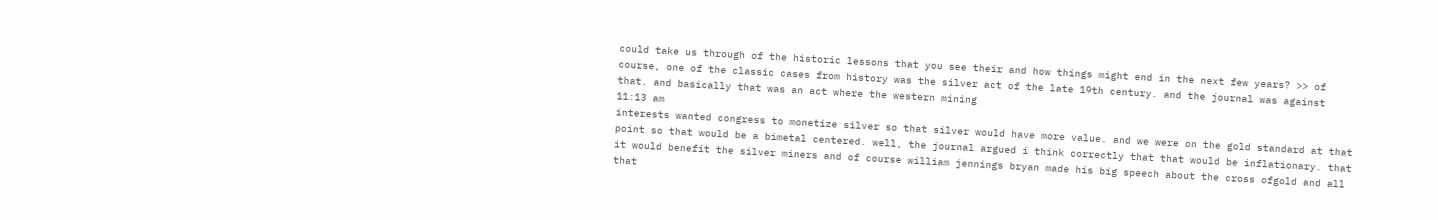could take us through of the historic lessons that you see their and how things might end in the next few years? >> of course, one of the classic cases from history was the silver act of the late 19th century. and the journal was against that. and basically that was an act where the western mining
11:13 am
interests wanted congress to monetize silver so that silver would have more value. and we were on the gold standard at that point so that would be a bimetal centered. well, the journal argued i think correctly that that would be inflationary. that it would benefit the silver miners and of course william jennings bryan made his big speech about the cross ofgold and all that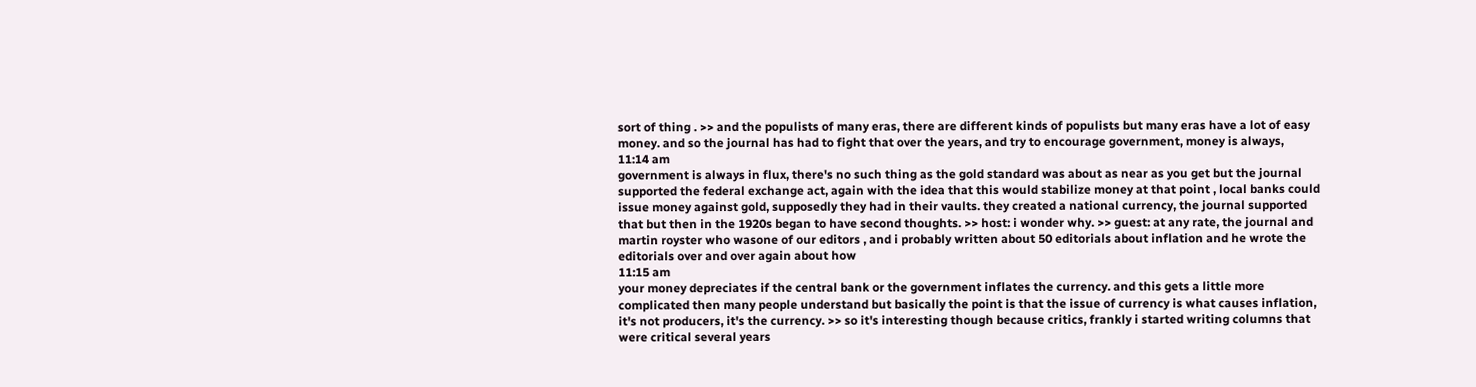sort of thing . >> and the populists of many eras, there are different kinds of populists but many eras have a lot of easy money. and so the journal has had to fight that over the years, and try to encourage government, money is always,
11:14 am
government is always in flux, there's no such thing as the gold standard was about as near as you get but the journal supported the federal exchange act, again with the idea that this would stabilize money at that point , local banks could issue money against gold, supposedly they had in their vaults. they created a national currency, the journal supported that but then in the 1920s began to have second thoughts. >> host: i wonder why. >> guest: at any rate, the journal and martin royster who wasone of our editors , and i probably written about 50 editorials about inflation and he wrote the editorials over and over again about how
11:15 am
your money depreciates if the central bank or the government inflates the currency. and this gets a little more complicated then many people understand but basically the point is that the issue of currency is what causes inflation, it's not producers, it's the currency. >> so it's interesting though because critics, frankly i started writing columns that were critical several years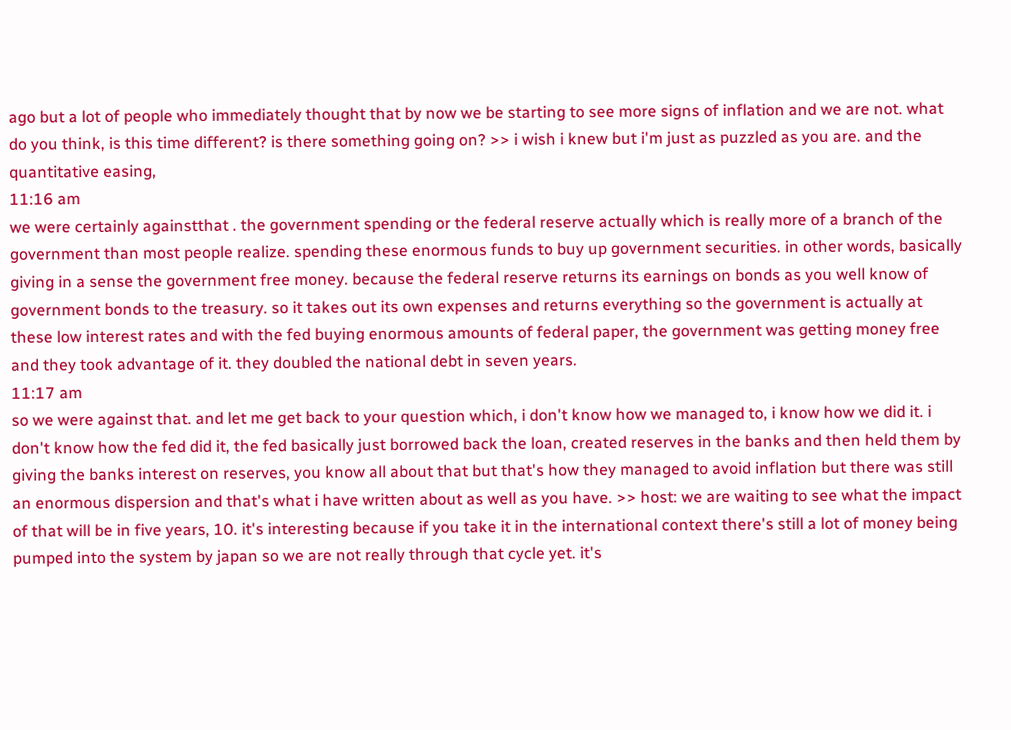ago but a lot of people who immediately thought that by now we be starting to see more signs of inflation and we are not. what do you think, is this time different? is there something going on? >> i wish i knew but i'm just as puzzled as you are. and the quantitative easing,
11:16 am
we were certainly againstthat . the government spending or the federal reserve actually which is really more of a branch of the government than most people realize. spending these enormous funds to buy up government securities. in other words, basically giving in a sense the government free money. because the federal reserve returns its earnings on bonds as you well know of government bonds to the treasury. so it takes out its own expenses and returns everything so the government is actually at these low interest rates and with the fed buying enormous amounts of federal paper, the government was getting money free and they took advantage of it. they doubled the national debt in seven years.
11:17 am
so we were against that. and let me get back to your question which, i don't know how we managed to, i know how we did it. i don't know how the fed did it, the fed basically just borrowed back the loan, created reserves in the banks and then held them by giving the banks interest on reserves, you know all about that but that's how they managed to avoid inflation but there was still an enormous dispersion and that's what i have written about as well as you have. >> host: we are waiting to see what the impact of that will be in five years, 10. it's interesting because if you take it in the international context there's still a lot of money being pumped into the system by japan so we are not really through that cycle yet. it's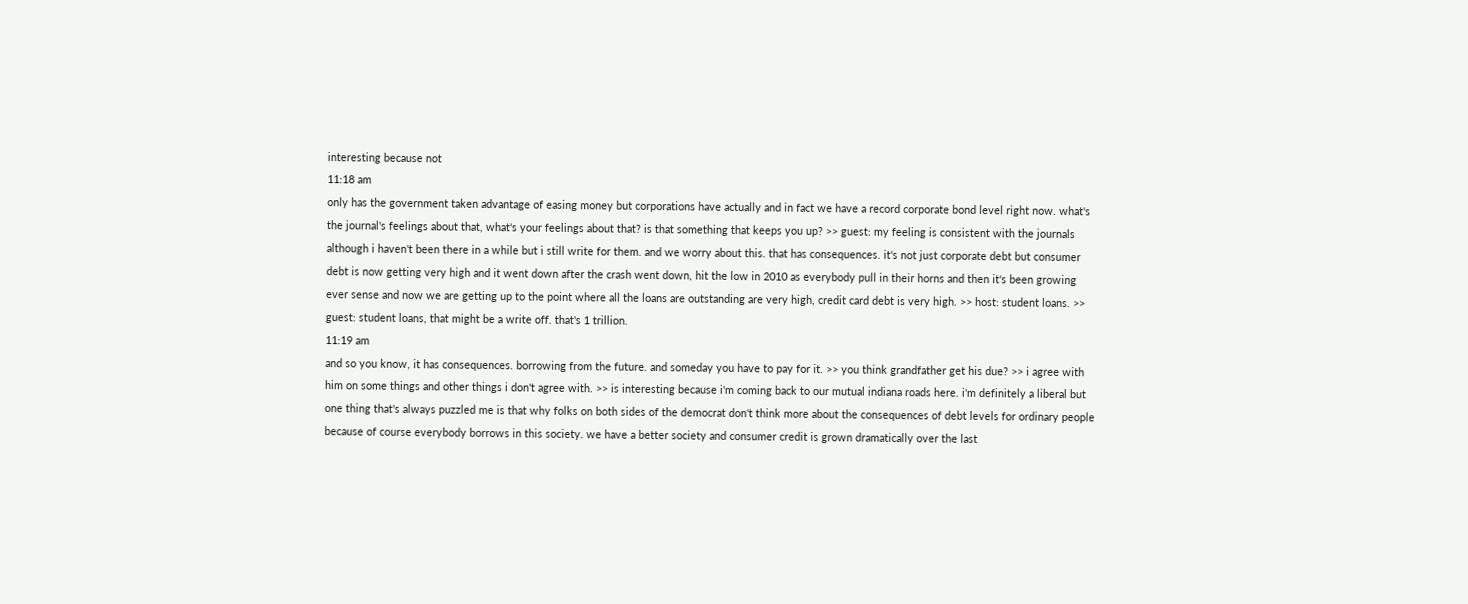interesting because not
11:18 am
only has the government taken advantage of easing money but corporations have actually and in fact we have a record corporate bond level right now. what's the journal's feelings about that, what's your feelings about that? is that something that keeps you up? >> guest: my feeling is consistent with the journals although i haven't been there in a while but i still write for them. and we worry about this. that has consequences. it's not just corporate debt but consumer debt is now getting very high and it went down after the crash went down, hit the low in 2010 as everybody pull in their horns and then it's been growing ever sense and now we are getting up to the point where all the loans are outstanding are very high, credit card debt is very high. >> host: student loans. >> guest: student loans, that might be a write off. that's 1 trillion.
11:19 am
and so you know, it has consequences. borrowing from the future. and someday you have to pay for it. >> you think grandfather get his due? >> i agree with him on some things and other things i don't agree with. >> is interesting because i'm coming back to our mutual indiana roads here. i'm definitely a liberal but one thing that's always puzzled me is that why folks on both sides of the democrat don't think more about the consequences of debt levels for ordinary people because of course everybody borrows in this society. we have a better society and consumer credit is grown dramatically over the last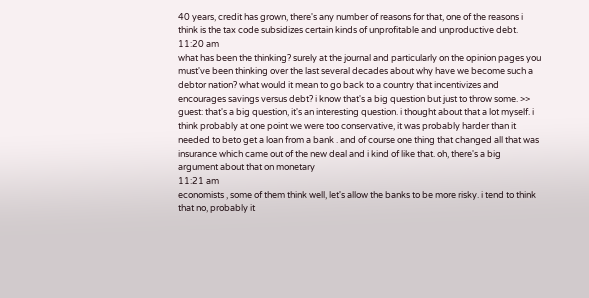40 years, credit has grown, there's any number of reasons for that, one of the reasons i think is the tax code subsidizes certain kinds of unprofitable and unproductive debt.
11:20 am
what has been the thinking? surely at the journal and particularly on the opinion pages you must've been thinking over the last several decades about why have we become such a debtor nation? what would it mean to go back to a country that incentivizes and encourages savings versus debt? i know that's a big question but just to throw some. >> guest: that's a big question, it's an interesting question. i thought about that a lot myself. i think probably at one point we were too conservative, it was probably harder than it needed to beto get a loan from a bank . and of course one thing that changed all that was insurance which came out of the new deal and i kind of like that. oh, there's a big argument about that on monetary
11:21 am
economists , some of them think well, let's allow the banks to be more risky. i tend to think that no, probably it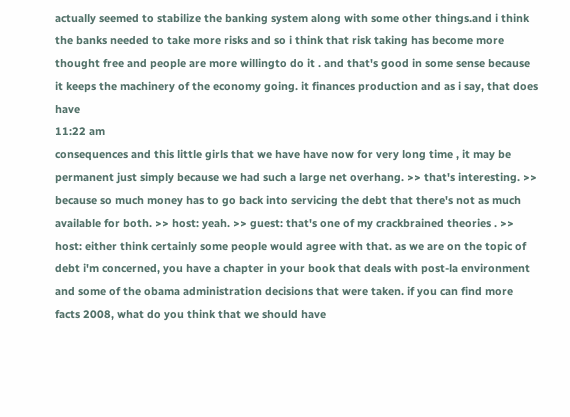actually seemed to stabilize the banking system along with some other things.and i think the banks needed to take more risks and so i think that risk taking has become more thought free and people are more willingto do it . and that's good in some sense because it keeps the machinery of the economy going. it finances production and as i say, that does have
11:22 am
consequences and this little girls that we have have now for very long time , it may be permanent just simply because we had such a large net overhang. >> that's interesting. >> because so much money has to go back into servicing the debt that there's not as much available for both. >> host: yeah. >> guest: that's one of my crackbrained theories . >> host: either think certainly some people would agree with that. as we are on the topic of debt i'm concerned, you have a chapter in your book that deals with post-la environment and some of the obama administration decisions that were taken. if you can find more facts 2008, what do you think that we should have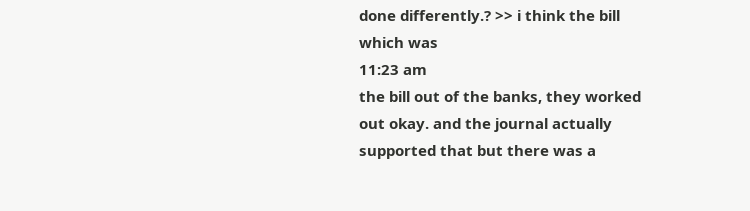done differently.? >> i think the bill which was
11:23 am
the bill out of the banks, they worked out okay. and the journal actually supported that but there was a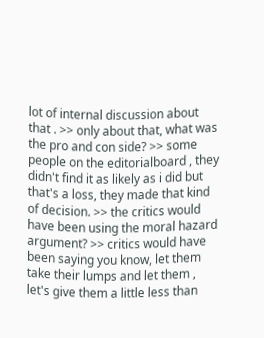lot of internal discussion about that . >> only about that, what was the pro and con side? >> some people on the editorialboard , they didn't find it as likely as i did but that's a loss, they made that kind of decision. >> the critics would have been using the moral hazard argument? >> critics would have been saying you know, let them take their lumps and let them , let's give them a little less than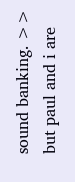sound banking. >> but paul and i are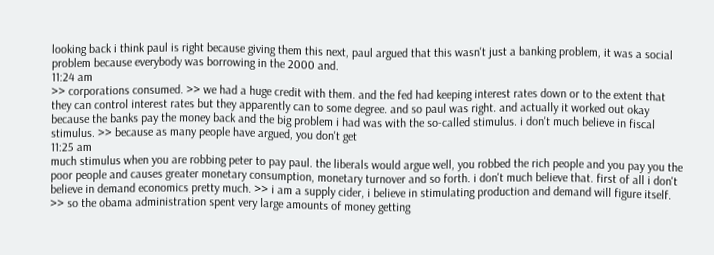looking back i think paul is right because giving them this next, paul argued that this wasn't just a banking problem, it was a social problem because everybody was borrowing in the 2000 and.
11:24 am
>> corporations consumed. >> we had a huge credit with them. and the fed had keeping interest rates down or to the extent that they can control interest rates but they apparently can to some degree. and so paul was right. and actually it worked out okay because the banks pay the money back and the big problem i had was with the so-called stimulus. i don't much believe in fiscal stimulus. >> because as many people have argued, you don't get
11:25 am
much stimulus when you are robbing peter to pay paul. the liberals would argue well, you robbed the rich people and you pay you the poor people and causes greater monetary consumption, monetary turnover and so forth. i don't much believe that. first of all i don't believe in demand economics pretty much. >> i am a supply cider, i believe in stimulating production and demand will figure itself. >> so the obama administration spent very large amounts of money getting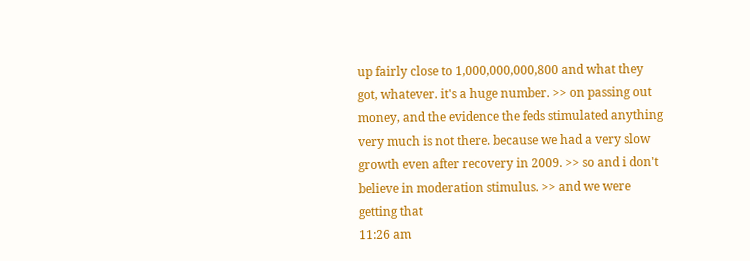up fairly close to 1,000,000,000,800 and what they got, whatever. it's a huge number. >> on passing out money, and the evidence the feds stimulated anything very much is not there. because we had a very slow growth even after recovery in 2009. >> so and i don't believe in moderation stimulus. >> and we were getting that
11:26 am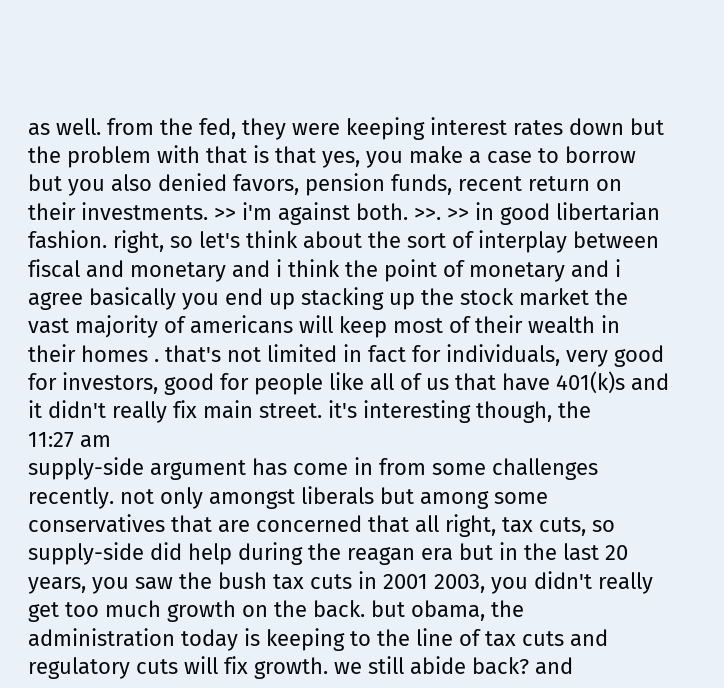as well. from the fed, they were keeping interest rates down but the problem with that is that yes, you make a case to borrow but you also denied favors, pension funds, recent return on their investments. >> i'm against both. >>. >> in good libertarian fashion. right, so let's think about the sort of interplay between fiscal and monetary and i think the point of monetary and i agree basically you end up stacking up the stock market the vast majority of americans will keep most of their wealth in their homes . that's not limited in fact for individuals, very good for investors, good for people like all of us that have 401(k)s and it didn't really fix main street. it's interesting though, the
11:27 am
supply-side argument has come in from some challenges recently. not only amongst liberals but among some conservatives that are concerned that all right, tax cuts, so supply-side did help during the reagan era but in the last 20 years, you saw the bush tax cuts in 2001 2003, you didn't really get too much growth on the back. but obama, the administration today is keeping to the line of tax cuts and regulatory cuts will fix growth. we still abide back? and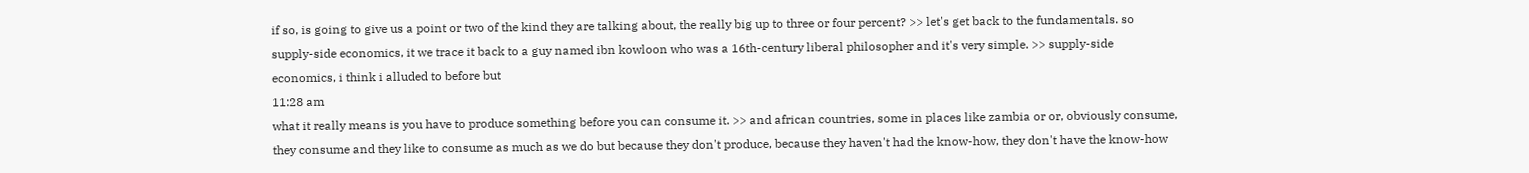if so, is going to give us a point or two of the kind they are talking about, the really big up to three or four percent? >> let's get back to the fundamentals. so supply-side economics, it we trace it back to a guy named ibn kowloon who was a 16th-century liberal philosopher and it's very simple. >> supply-side economics, i think i alluded to before but
11:28 am
what it really means is you have to produce something before you can consume it. >> and african countries, some in places like zambia or or, obviously consume, they consume and they like to consume as much as we do but because they don't produce, because they haven't had the know-how, they don't have the know-how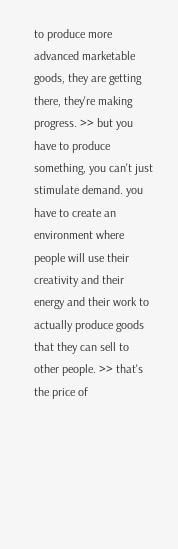to produce more advanced marketable goods, they are getting there, they're making progress. >> but you have to produce something, you can't just stimulate demand. you have to create an environment where people will use their creativity and their energy and their work to actually produce goods that they can sell to other people. >> that's the price of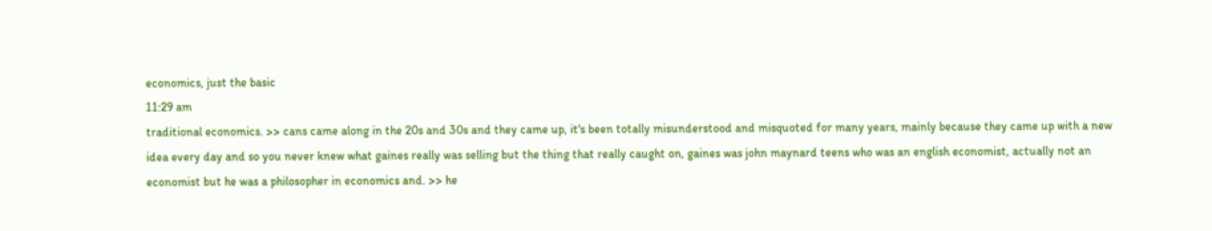economics, just the basic
11:29 am
traditional economics. >> cans came along in the 20s and 30s and they came up, it's been totally misunderstood and misquoted for many years, mainly because they came up with a new idea every day and so you never knew what gaines really was selling but the thing that really caught on, gaines was john maynard teens who was an english economist, actually not an economist but he was a philosopher in economics and. >> he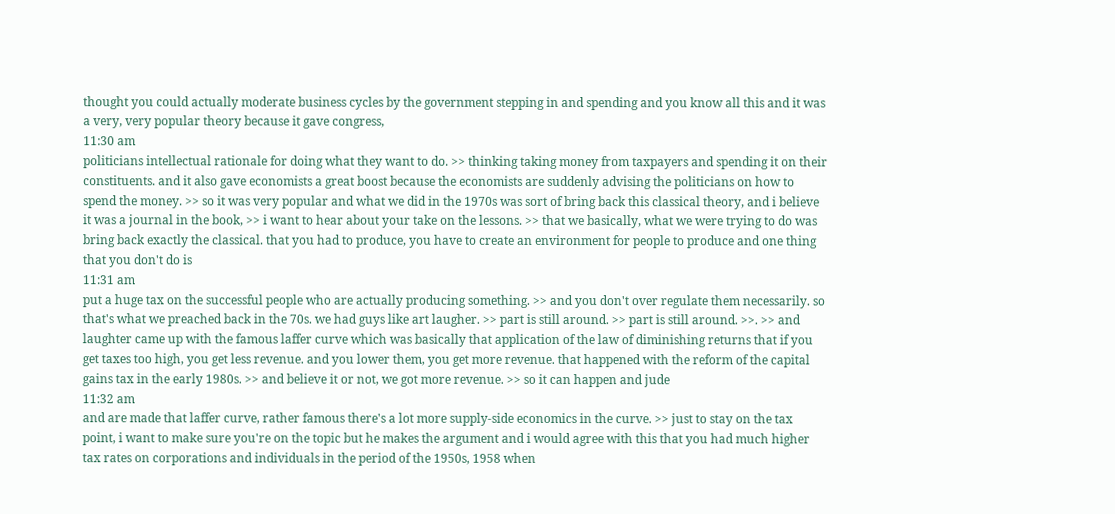thought you could actually moderate business cycles by the government stepping in and spending and you know all this and it was a very, very popular theory because it gave congress,
11:30 am
politicians intellectual rationale for doing what they want to do. >> thinking taking money from taxpayers and spending it on their constituents. and it also gave economists a great boost because the economists are suddenly advising the politicians on how to spend the money. >> so it was very popular and what we did in the 1970s was sort of bring back this classical theory, and i believe it was a journal in the book, >> i want to hear about your take on the lessons. >> that we basically, what we were trying to do was bring back exactly the classical. that you had to produce, you have to create an environment for people to produce and one thing that you don't do is
11:31 am
put a huge tax on the successful people who are actually producing something. >> and you don't over regulate them necessarily. so that's what we preached back in the 70s. we had guys like art laugher. >> part is still around. >> part is still around. >>. >> and laughter came up with the famous laffer curve which was basically that application of the law of diminishing returns that if you get taxes too high, you get less revenue. and you lower them, you get more revenue. that happened with the reform of the capital gains tax in the early 1980s. >> and believe it or not, we got more revenue. >> so it can happen and jude
11:32 am
and are made that laffer curve, rather famous there's a lot more supply-side economics in the curve. >> just to stay on the tax point, i want to make sure you're on the topic but he makes the argument and i would agree with this that you had much higher tax rates on corporations and individuals in the period of the 1950s, 1958 when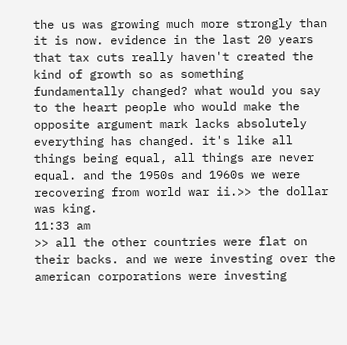the us was growing much more strongly than it is now. evidence in the last 20 years that tax cuts really haven't created the kind of growth so as something fundamentally changed? what would you say to the heart people who would make the opposite argument mark lacks absolutely everything has changed. it's like all things being equal, all things are never equal. and the 1950s and 1960s we were recovering from world war ii.>> the dollar was king.
11:33 am
>> all the other countries were flat on their backs. and we were investing over the american corporations were investing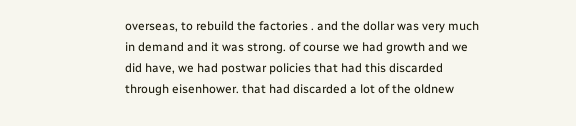overseas, to rebuild the factories . and the dollar was very much in demand and it was strong. of course we had growth and we did have, we had postwar policies that had this discarded through eisenhower. that had discarded a lot of the oldnew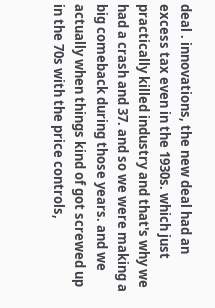deal . innovations, the new deal had an excess tax even in the 1930s. which just practically killed industry and that's why we had a crash and 37. and so we were making a big comeback during those years. and we actually when things kind of got screwed up in the 70s with the price controls,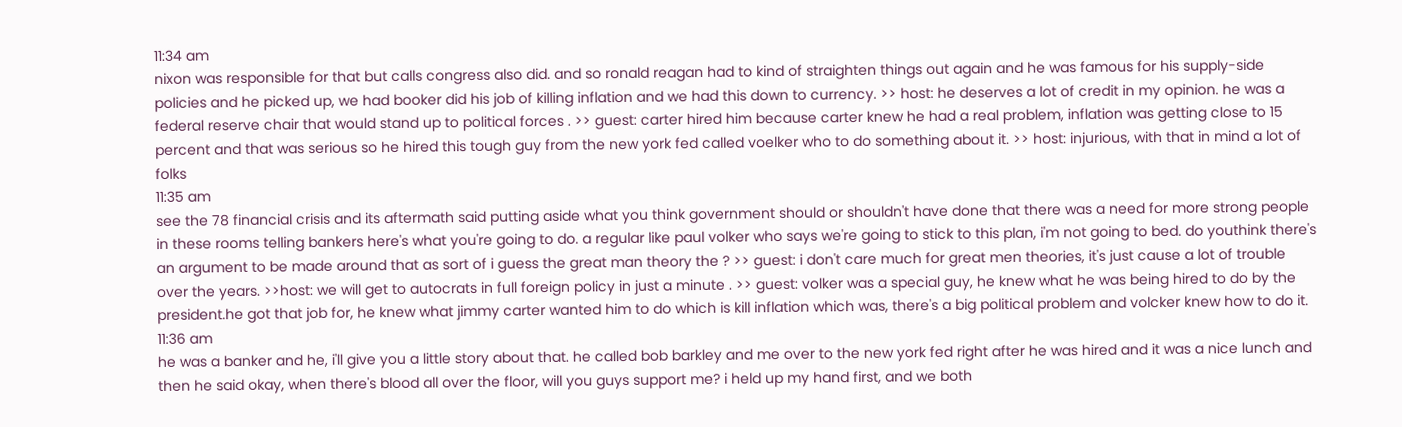11:34 am
nixon was responsible for that but calls congress also did. and so ronald reagan had to kind of straighten things out again and he was famous for his supply-side policies and he picked up, we had booker did his job of killing inflation and we had this down to currency. >> host: he deserves a lot of credit in my opinion. he was a federal reserve chair that would stand up to political forces . >> guest: carter hired him because carter knew he had a real problem, inflation was getting close to 15 percent and that was serious so he hired this tough guy from the new york fed called voelker who to do something about it. >> host: injurious, with that in mind a lot of folks
11:35 am
see the 78 financial crisis and its aftermath said putting aside what you think government should or shouldn't have done that there was a need for more strong people in these rooms telling bankers here's what you're going to do. a regular like paul volker who says we're going to stick to this plan, i'm not going to bed. do youthink there's an argument to be made around that as sort of i guess the great man theory the ? >> guest: i don't care much for great men theories, it's just cause a lot of trouble over the years. >>host: we will get to autocrats in full foreign policy in just a minute . >> guest: volker was a special guy, he knew what he was being hired to do by the president.he got that job for, he knew what jimmy carter wanted him to do which is kill inflation which was, there's a big political problem and volcker knew how to do it.
11:36 am
he was a banker and he, i'll give you a little story about that. he called bob barkley and me over to the new york fed right after he was hired and it was a nice lunch and then he said okay, when there's blood all over the floor, will you guys support me? i held up my hand first, and we both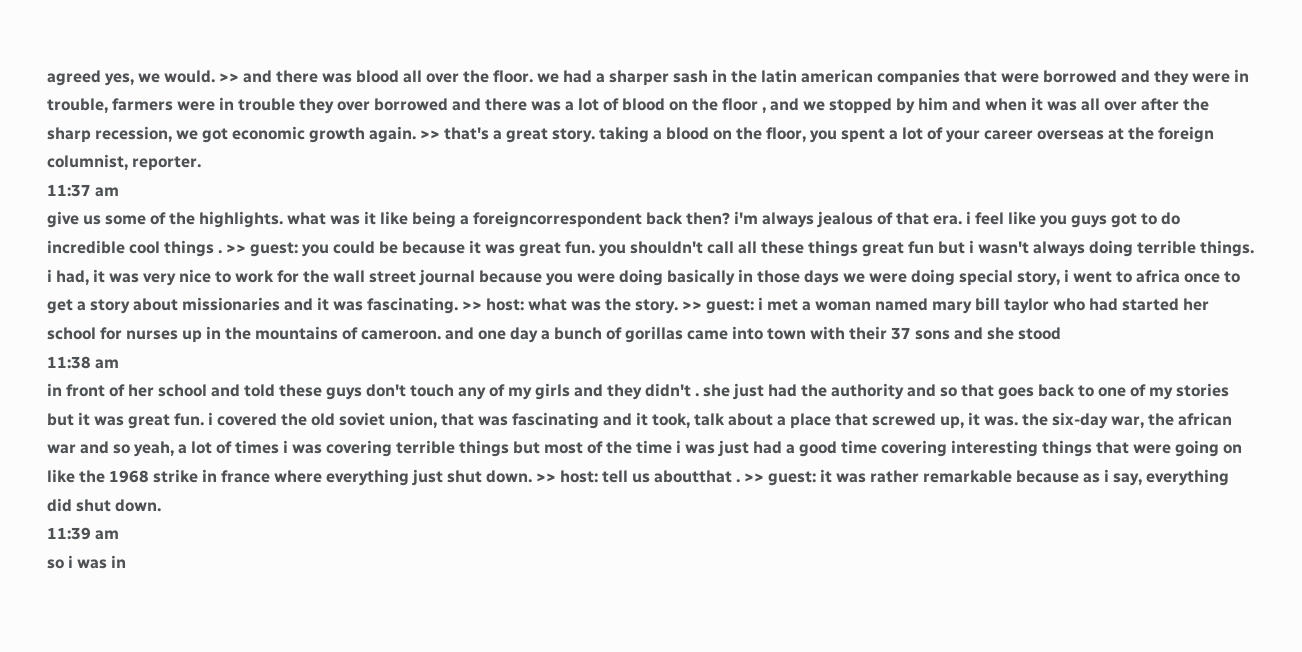agreed yes, we would. >> and there was blood all over the floor. we had a sharper sash in the latin american companies that were borrowed and they were in trouble, farmers were in trouble they over borrowed and there was a lot of blood on the floor , and we stopped by him and when it was all over after the sharp recession, we got economic growth again. >> that's a great story. taking a blood on the floor, you spent a lot of your career overseas at the foreign columnist, reporter.
11:37 am
give us some of the highlights. what was it like being a foreigncorrespondent back then? i'm always jealous of that era. i feel like you guys got to do incredible cool things . >> guest: you could be because it was great fun. you shouldn't call all these things great fun but i wasn't always doing terrible things. i had, it was very nice to work for the wall street journal because you were doing basically in those days we were doing special story, i went to africa once to get a story about missionaries and it was fascinating. >> host: what was the story. >> guest: i met a woman named mary bill taylor who had started her school for nurses up in the mountains of cameroon. and one day a bunch of gorillas came into town with their 37 sons and she stood
11:38 am
in front of her school and told these guys don't touch any of my girls and they didn't . she just had the authority and so that goes back to one of my stories but it was great fun. i covered the old soviet union, that was fascinating and it took, talk about a place that screwed up, it was. the six-day war, the african war and so yeah, a lot of times i was covering terrible things but most of the time i was just had a good time covering interesting things that were going on like the 1968 strike in france where everything just shut down. >> host: tell us aboutthat . >> guest: it was rather remarkable because as i say, everything did shut down.
11:39 am
so i was in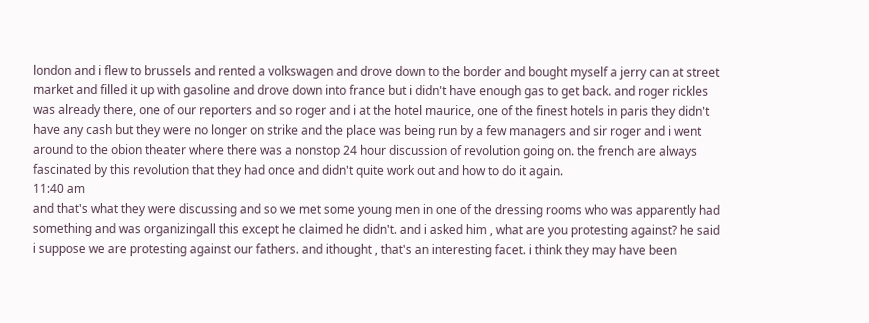london and i flew to brussels and rented a volkswagen and drove down to the border and bought myself a jerry can at street market and filled it up with gasoline and drove down into france but i didn't have enough gas to get back. and roger rickles was already there, one of our reporters and so roger and i at the hotel maurice, one of the finest hotels in paris they didn't have any cash but they were no longer on strike and the place was being run by a few managers and sir roger and i went around to the obion theater where there was a nonstop 24 hour discussion of revolution going on. the french are always fascinated by this revolution that they had once and didn't quite work out and how to do it again.
11:40 am
and that's what they were discussing and so we met some young men in one of the dressing rooms who was apparently had something and was organizingall this except he claimed he didn't. and i asked him , what are you protesting against? he said i suppose we are protesting against our fathers. and ithought , that's an interesting facet. i think they may have been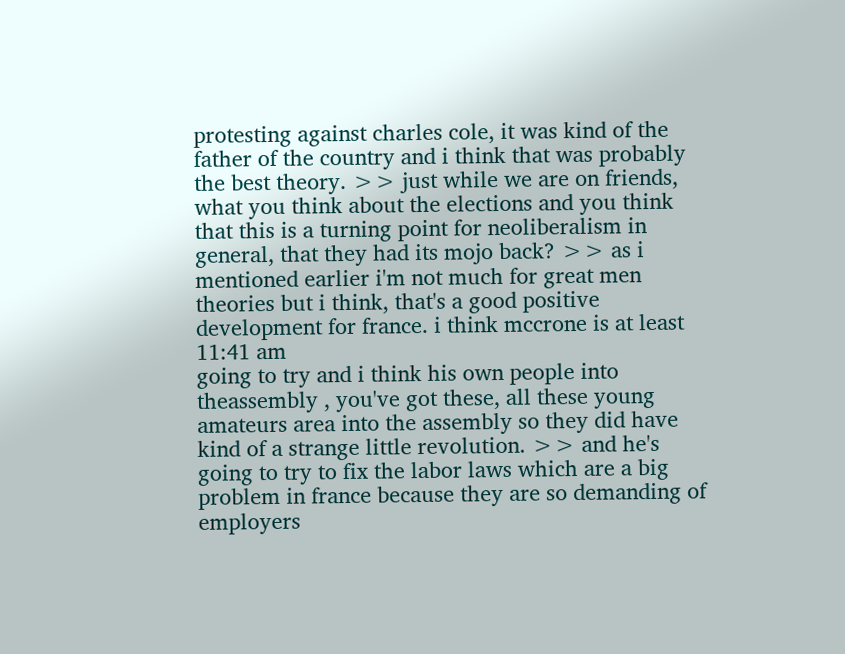protesting against charles cole, it was kind of the father of the country and i think that was probably the best theory. >> just while we are on friends, what you think about the elections and you think that this is a turning point for neoliberalism in general, that they had its mojo back? >> as i mentioned earlier i'm not much for great men theories but i think, that's a good positive development for france. i think mccrone is at least
11:41 am
going to try and i think his own people into theassembly , you've got these, all these young amateurs area into the assembly so they did have kind of a strange little revolution. >> and he's going to try to fix the labor laws which are a big problem in france because they are so demanding of employers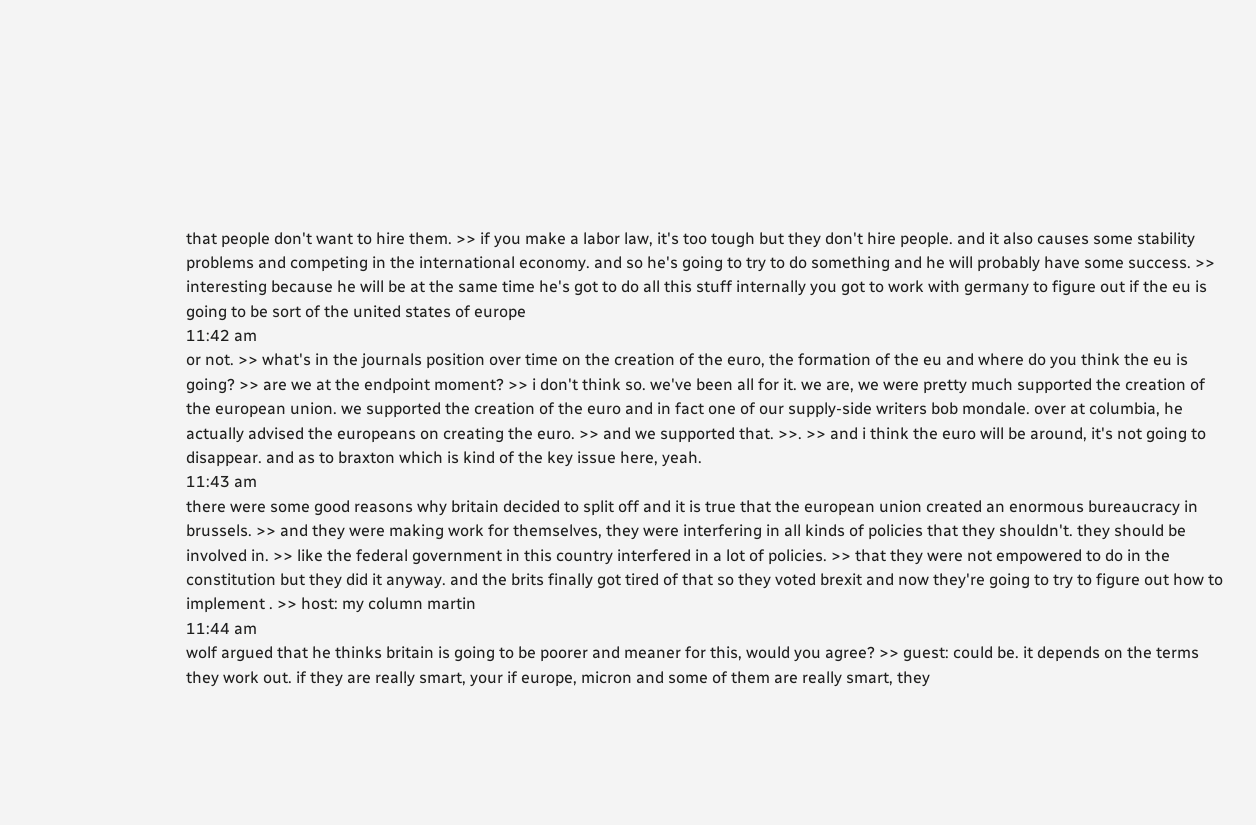that people don't want to hire them. >> if you make a labor law, it's too tough but they don't hire people. and it also causes some stability problems and competing in the international economy. and so he's going to try to do something and he will probably have some success. >> interesting because he will be at the same time he's got to do all this stuff internally you got to work with germany to figure out if the eu is going to be sort of the united states of europe
11:42 am
or not. >> what's in the journals position over time on the creation of the euro, the formation of the eu and where do you think the eu is going? >> are we at the endpoint moment? >> i don't think so. we've been all for it. we are, we were pretty much supported the creation of the european union. we supported the creation of the euro and in fact one of our supply-side writers bob mondale. over at columbia, he actually advised the europeans on creating the euro. >> and we supported that. >>. >> and i think the euro will be around, it's not going to disappear. and as to braxton which is kind of the key issue here, yeah.
11:43 am
there were some good reasons why britain decided to split off and it is true that the european union created an enormous bureaucracy in brussels. >> and they were making work for themselves, they were interfering in all kinds of policies that they shouldn't. they should be involved in. >> like the federal government in this country interfered in a lot of policies. >> that they were not empowered to do in the constitution but they did it anyway. and the brits finally got tired of that so they voted brexit and now they're going to try to figure out how to implement . >> host: my column martin
11:44 am
wolf argued that he thinks britain is going to be poorer and meaner for this, would you agree? >> guest: could be. it depends on the terms they work out. if they are really smart, your if europe, micron and some of them are really smart, they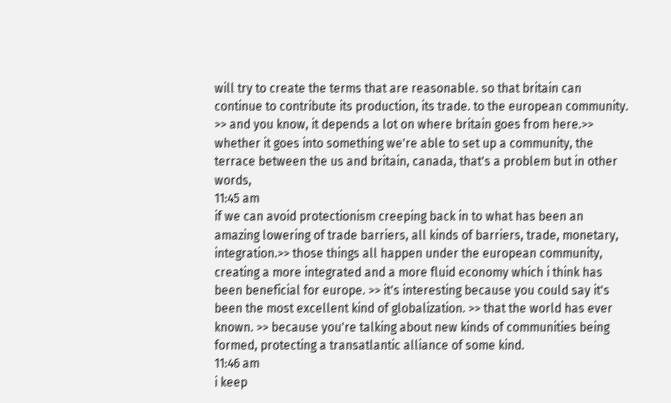will try to create the terms that are reasonable. so that britain can continue to contribute its production, its trade. to the european community. >> and you know, it depends a lot on where britain goes from here.>> whether it goes into something we're able to set up a community, the terrace between the us and britain, canada, that's a problem but in other words,
11:45 am
if we can avoid protectionism creeping back in to what has been an amazing lowering of trade barriers, all kinds of barriers, trade, monetary, integration.>> those things all happen under the european community, creating a more integrated and a more fluid economy which i think has been beneficial for europe. >> it's interesting because you could say it's been the most excellent kind of globalization. >> that the world has ever known. >> because you're talking about new kinds of communities being formed, protecting a transatlantic alliance of some kind.
11:46 am
i keep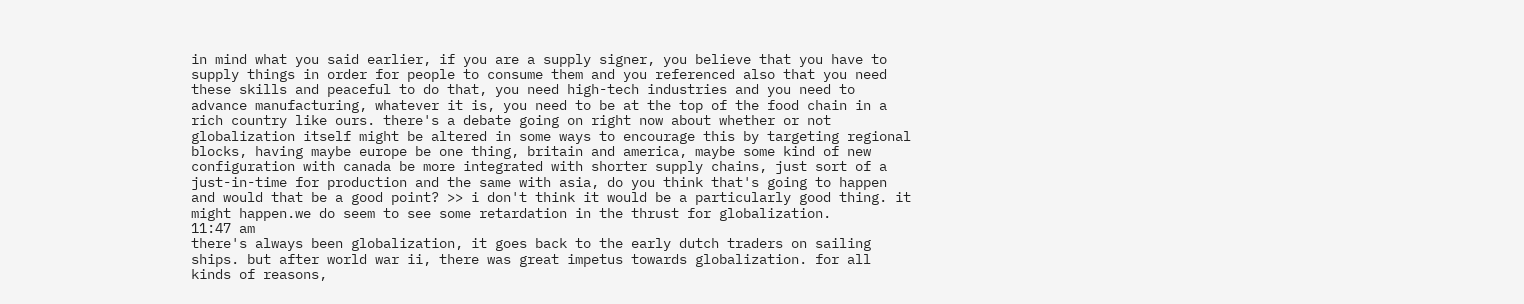in mind what you said earlier, if you are a supply signer, you believe that you have to supply things in order for people to consume them and you referenced also that you need these skills and peaceful to do that, you need high-tech industries and you need to advance manufacturing, whatever it is, you need to be at the top of the food chain in a rich country like ours. there's a debate going on right now about whether or not globalization itself might be altered in some ways to encourage this by targeting regional blocks, having maybe europe be one thing, britain and america, maybe some kind of new configuration with canada be more integrated with shorter supply chains, just sort of a just-in-time for production and the same with asia, do you think that's going to happen and would that be a good point? >> i don't think it would be a particularly good thing. it might happen.we do seem to see some retardation in the thrust for globalization.
11:47 am
there's always been globalization, it goes back to the early dutch traders on sailing ships. but after world war ii, there was great impetus towards globalization. for all kinds of reasons,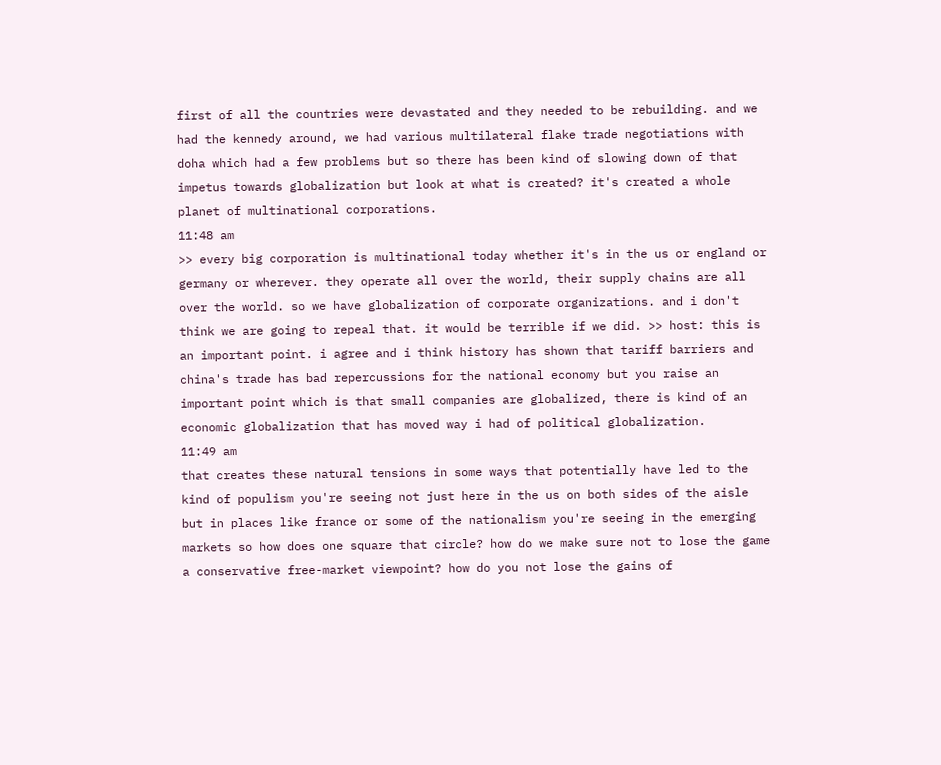first of all the countries were devastated and they needed to be rebuilding. and we had the kennedy around, we had various multilateral flake trade negotiations with doha which had a few problems but so there has been kind of slowing down of that impetus towards globalization but look at what is created? it's created a whole planet of multinational corporations.
11:48 am
>> every big corporation is multinational today whether it's in the us or england or germany or wherever. they operate all over the world, their supply chains are all over the world. so we have globalization of corporate organizations. and i don't think we are going to repeal that. it would be terrible if we did. >> host: this is an important point. i agree and i think history has shown that tariff barriers and china's trade has bad repercussions for the national economy but you raise an important point which is that small companies are globalized, there is kind of an economic globalization that has moved way i had of political globalization.
11:49 am
that creates these natural tensions in some ways that potentially have led to the kind of populism you're seeing not just here in the us on both sides of the aisle but in places like france or some of the nationalism you're seeing in the emerging markets so how does one square that circle? how do we make sure not to lose the game a conservative free-market viewpoint? how do you not lose the gains of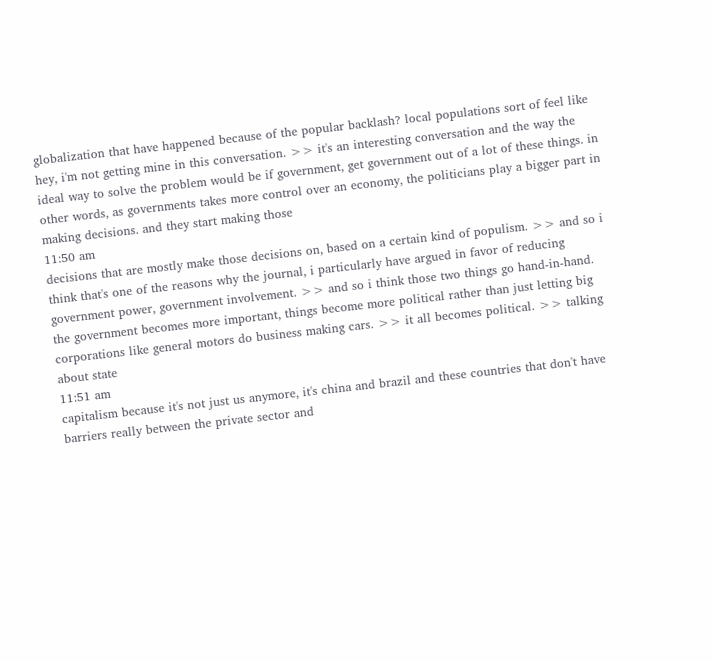globalization that have happened because of the popular backlash? local populations sort of feel like hey, i'm not getting mine in this conversation. >> it's an interesting conversation and the way the ideal way to solve the problem would be if government, get government out of a lot of these things. in other words, as governments takes more control over an economy, the politicians play a bigger part in making decisions. and they start making those
11:50 am
decisions that are mostly make those decisions on, based on a certain kind of populism. >> and so i think that's one of the reasons why the journal, i particularly have argued in favor of reducing government power, government involvement. >> and so i think those two things go hand-in-hand. the government becomes more important, things become more political rather than just letting big corporations like general motors do business making cars. >> it all becomes political. >> talking about state
11:51 am
capitalism because it's not just us anymore, it's china and brazil and these countries that don't have barriers really between the private sector and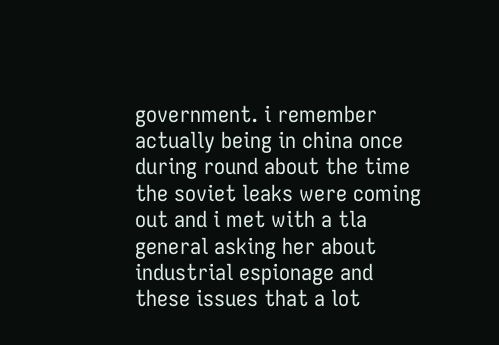government. i remember actually being in china once during round about the time the soviet leaks were coming out and i met with a tla general asking her about industrial espionage and these issues that a lot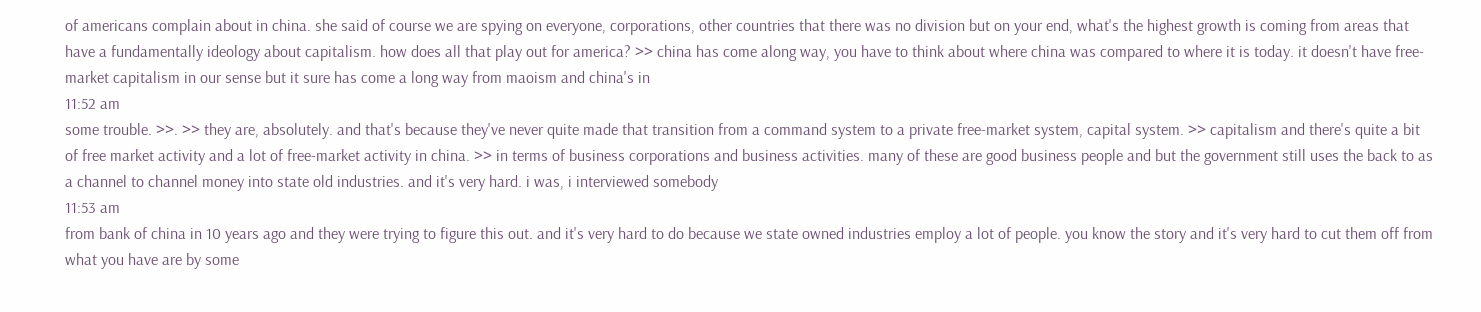of americans complain about in china. she said of course we are spying on everyone, corporations, other countries that there was no division but on your end, what's the highest growth is coming from areas that have a fundamentally ideology about capitalism. how does all that play out for america? >> china has come along way, you have to think about where china was compared to where it is today. it doesn't have free-market capitalism in our sense but it sure has come a long way from maoism and china's in
11:52 am
some trouble. >>. >> they are, absolutely. and that's because they've never quite made that transition from a command system to a private free-market system, capital system. >> capitalism and there's quite a bit of free market activity and a lot of free-market activity in china. >> in terms of business corporations and business activities. many of these are good business people and but the government still uses the back to as a channel to channel money into state old industries. and it's very hard. i was, i interviewed somebody
11:53 am
from bank of china in 10 years ago and they were trying to figure this out. and it's very hard to do because we state owned industries employ a lot of people. you know the story and it's very hard to cut them off from what you have are by some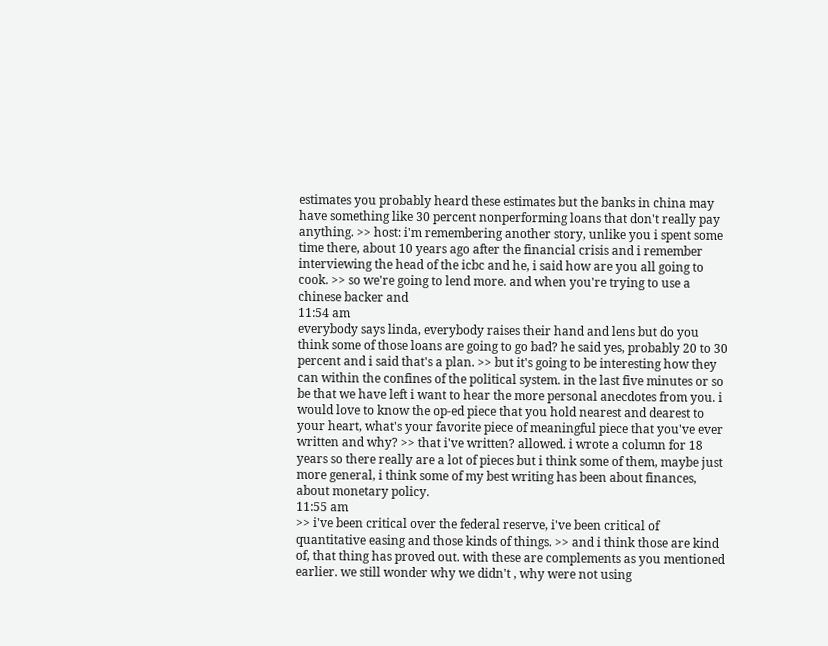estimates you probably heard these estimates but the banks in china may have something like 30 percent nonperforming loans that don't really pay anything. >> host: i'm remembering another story, unlike you i spent some time there, about 10 years ago after the financial crisis and i remember interviewing the head of the icbc and he, i said how are you all going to cook. >> so we're going to lend more. and when you're trying to use a chinese backer and
11:54 am
everybody says linda, everybody raises their hand and lens but do you think some of those loans are going to go bad? he said yes, probably 20 to 30 percent and i said that's a plan. >> but it's going to be interesting how they can within the confines of the political system. in the last five minutes or so be that we have left i want to hear the more personal anecdotes from you. i would love to know the op-ed piece that you hold nearest and dearest to your heart, what's your favorite piece of meaningful piece that you've ever written and why? >> that i've written? allowed. i wrote a column for 18 years so there really are a lot of pieces but i think some of them, maybe just more general, i think some of my best writing has been about finances, about monetary policy.
11:55 am
>> i've been critical over the federal reserve, i've been critical of quantitative easing and those kinds of things. >> and i think those are kind of, that thing has proved out. with these are complements as you mentioned earlier. we still wonder why we didn't , why were not using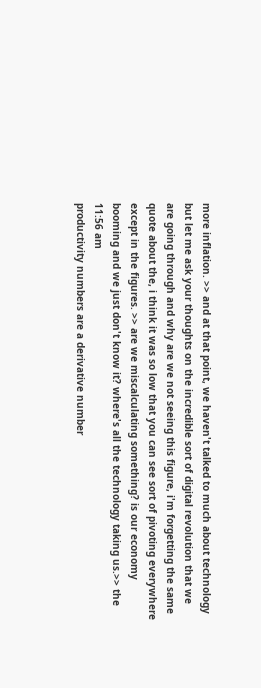more inflation. >> and at that point, we haven't talked to much about technology but let me ask your thoughts on the incredible sort of digital revolution that we are going through and why are we not seeing this figure, i'm forgetting the same quote about the, i think it was so low that you can see sort of pivoting everywhere except in the figures. >> are we miscalculating something? is our economy booming and we just don't know it? where's all the technology taking us.>> the
11:56 am
productivity numbers are a derivative number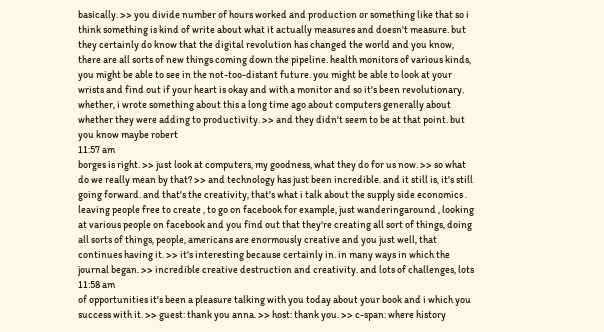basically. >> you divide number of hours worked and production or something like that so i think something is kind of write about what it actually measures and doesn't measure. but they certainly do know that the digital revolution has changed the world and you know, there are all sorts of new things coming down the pipeline. health monitors of various kinds, you might be able to see in the not-too-distant future. you might be able to look at your wrists and find out if your heart is okay and with a monitor and so it's been revolutionary. whether, i wrote something about this a long time ago about computers generally about whether they were adding to productivity. >> and they didn't seem to be at that point. but you know maybe robert
11:57 am
borges is right. >> just look at computers, my goodness, what they do for us now. >> so what do we really mean by that? >> and technology has just been incredible. and it still is, it's still going forward. and that's the creativity, that's what i talk about the supply side economics . leaving people free to create , to go on facebook for example, just wanderingaround , looking at various people on facebook and you find out that they're creating all sort of things, doing all sorts of things, people, americans are enormously creative and you just well, that continues having it. >> it's interesting because certainly in. in many ways in which the journal began. >> incredible creative destruction and creativity. and lots of challenges, lots
11:58 am
of opportunities it's been a pleasure talking with you today about your book and i which you success with it. >> guest: thank you anna. >> host: thank you. >> c-span: where history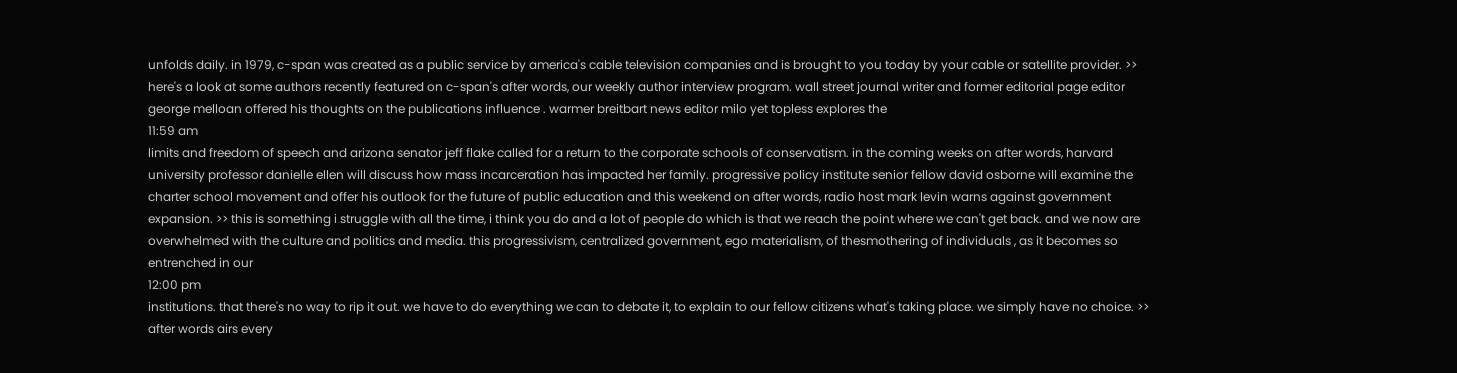unfolds daily. in 1979, c-span was created as a public service by america's cable television companies and is brought to you today by your cable or satellite provider. >> here's a look at some authors recently featured on c-span's after words, our weekly author interview program. wall street journal writer and former editorial page editor george melloan offered his thoughts on the publications influence . warmer breitbart news editor milo yet topless explores the
11:59 am
limits and freedom of speech and arizona senator jeff flake called for a return to the corporate schools of conservatism. in the coming weeks on after words, harvard university professor danielle ellen will discuss how mass incarceration has impacted her family. progressive policy institute senior fellow david osborne will examine the charter school movement and offer his outlook for the future of public education and this weekend on after words, radio host mark levin warns against government expansion. >> this is something i struggle with all the time, i think you do and a lot of people do which is that we reach the point where we can't get back. and we now are overwhelmed with the culture and politics and media. this progressivism, centralized government, ego materialism, of thesmothering of individuals , as it becomes so entrenched in our
12:00 pm
institutions. that there's no way to rip it out. we have to do everything we can to debate it, to explain to our fellow citizens what's taking place. we simply have no choice. >> after words airs every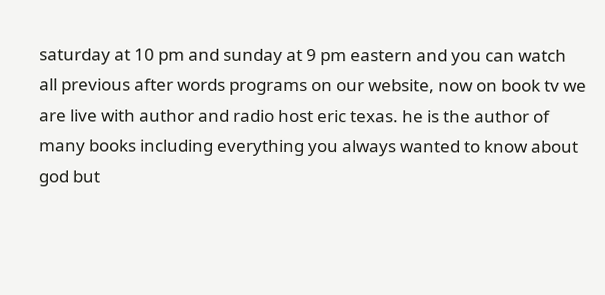saturday at 10 pm and sunday at 9 pm eastern and you can watch all previous after words programs on our website, now on book tv we are live with author and radio host eric texas. he is the author of many books including everything you always wanted to know about god but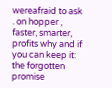wereafraid to ask . on hopper , faster, smarter, profits why and if you can keep it: the forgotten promise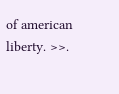of american liberty. >>.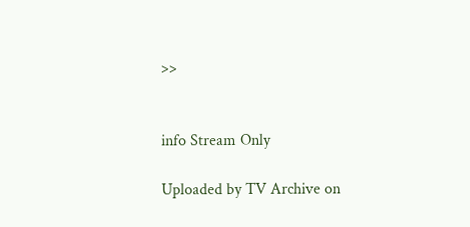>>


info Stream Only

Uploaded by TV Archive on